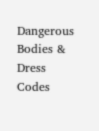Dangerous Bodies & Dress Codes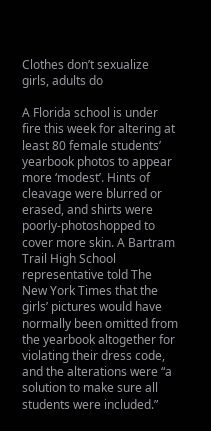Clothes don’t sexualize girls, adults do

A Florida school is under fire this week for altering at least 80 female students’ yearbook photos to appear more ‘modest’. Hints of cleavage were blurred or erased, and shirts were poorly-photoshopped to cover more skin. A Bartram Trail High School representative told The New York Times that the girls’ pictures would have normally been omitted from the yearbook altogether for violating their dress code, and the alterations were “a solution to make sure all students were included.”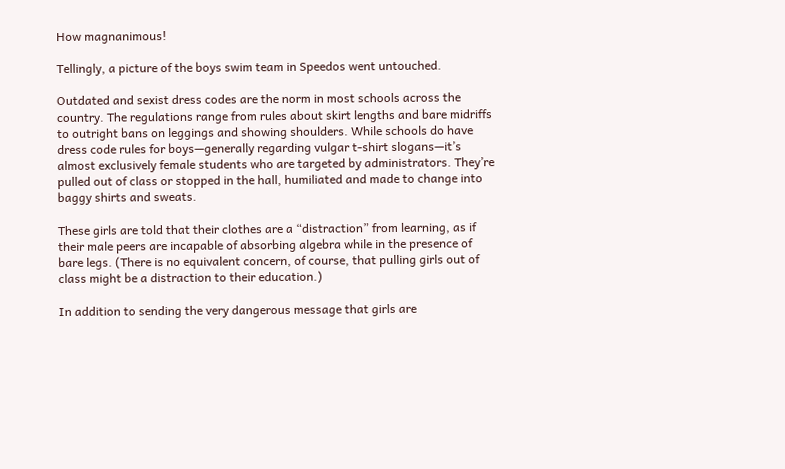How magnanimous!

Tellingly, a picture of the boys swim team in Speedos went untouched.

Outdated and sexist dress codes are the norm in most schools across the country. The regulations range from rules about skirt lengths and bare midriffs to outright bans on leggings and showing shoulders. While schools do have dress code rules for boys—generally regarding vulgar t-shirt slogans—it’s almost exclusively female students who are targeted by administrators. They’re pulled out of class or stopped in the hall, humiliated and made to change into baggy shirts and sweats.

These girls are told that their clothes are a “distraction” from learning, as if their male peers are incapable of absorbing algebra while in the presence of bare legs. (There is no equivalent concern, of course, that pulling girls out of class might be a distraction to their education.)

In addition to sending the very dangerous message that girls are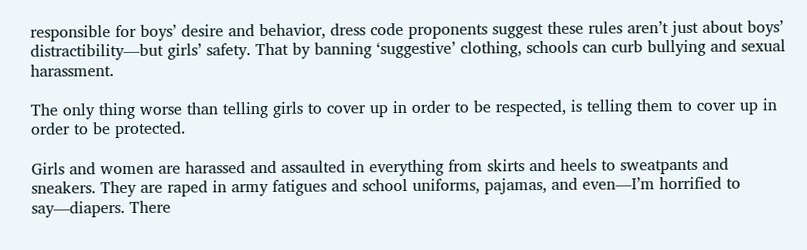responsible for boys’ desire and behavior, dress code proponents suggest these rules aren’t just about boys’ distractibility—but girls’ safety. That by banning ‘suggestive’ clothing, schools can curb bullying and sexual harassment.

The only thing worse than telling girls to cover up in order to be respected, is telling them to cover up in order to be protected.

Girls and women are harassed and assaulted in everything from skirts and heels to sweatpants and sneakers. They are raped in army fatigues and school uniforms, pajamas, and even—I’m horrified to say—diapers. There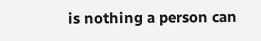is nothing a person can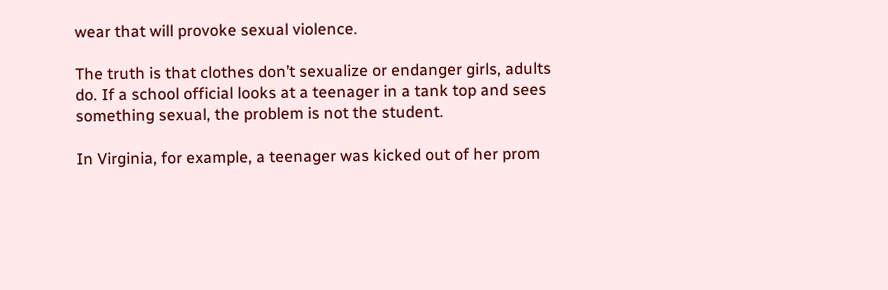wear that will provoke sexual violence.

The truth is that clothes don’t sexualize or endanger girls, adults do. If a school official looks at a teenager in a tank top and sees something sexual, the problem is not the student.

In Virginia, for example, a teenager was kicked out of her prom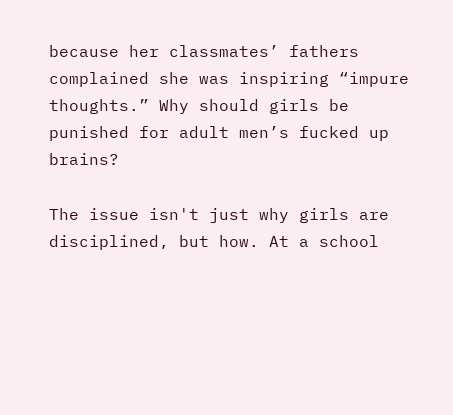because her classmates’ fathers complained she was inspiring “impure thoughts.” Why should girls be punished for adult men’s fucked up brains?

The issue isn't just why girls are disciplined, but how. At a school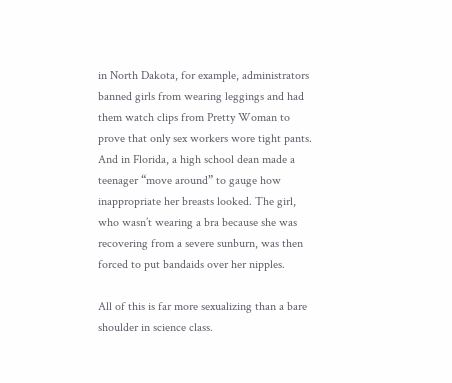in North Dakota, for example, administrators banned girls from wearing leggings and had them watch clips from Pretty Woman to prove that only sex workers wore tight pants. And in Florida, a high school dean made a teenager “move around” to gauge how inappropriate her breasts looked. The girl, who wasn’t wearing a bra because she was recovering from a severe sunburn, was then forced to put bandaids over her nipples.

All of this is far more sexualizing than a bare shoulder in science class.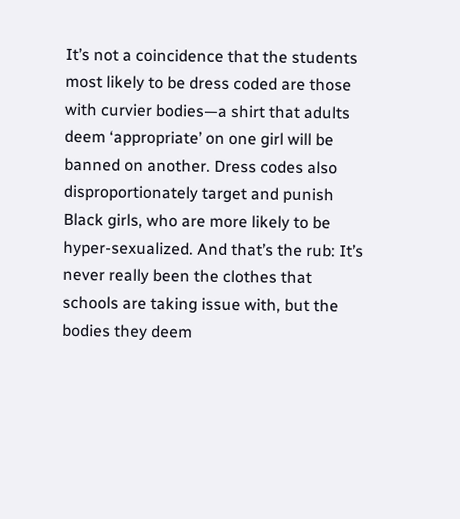It’s not a coincidence that the students most likely to be dress coded are those with curvier bodies—a shirt that adults deem ‘appropriate’ on one girl will be banned on another. Dress codes also disproportionately target and punish Black girls, who are more likely to be hyper-sexualized. And that’s the rub: It’s never really been the clothes that schools are taking issue with, but the bodies they deem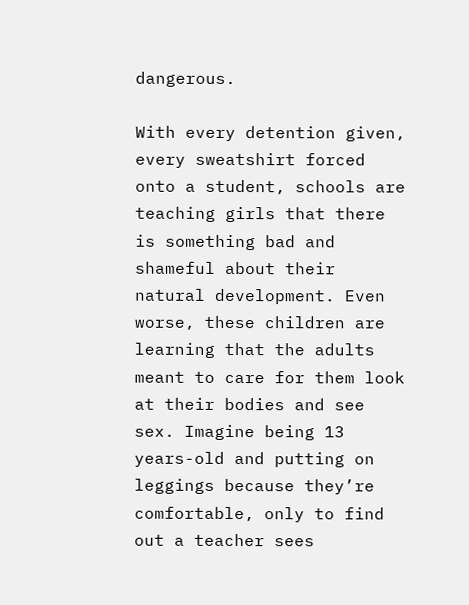dangerous.

With every detention given, every sweatshirt forced onto a student, schools are teaching girls that there is something bad and shameful about their natural development. Even worse, these children are learning that the adults meant to care for them look at their bodies and see sex. Imagine being 13 years-old and putting on leggings because they’re comfortable, only to find out a teacher sees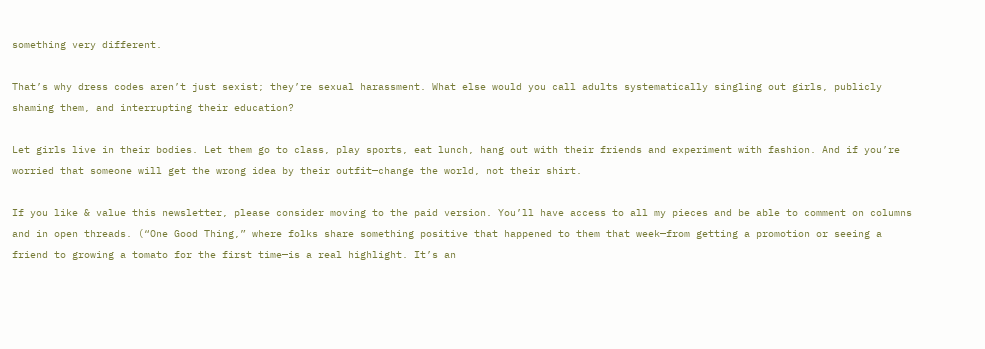something very different.

That’s why dress codes aren’t just sexist; they’re sexual harassment. What else would you call adults systematically singling out girls, publicly shaming them, and interrupting their education?

Let girls live in their bodies. Let them go to class, play sports, eat lunch, hang out with their friends and experiment with fashion. And if you’re worried that someone will get the wrong idea by their outfit—change the world, not their shirt.

If you like & value this newsletter, please consider moving to the paid version. You’ll have access to all my pieces and be able to comment on columns and in open threads. (“One Good Thing,” where folks share something positive that happened to them that week—from getting a promotion or seeing a friend to growing a tomato for the first time—is a real highlight. It’s an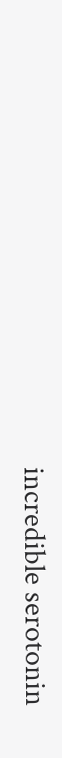incredible serotonin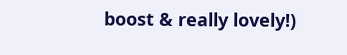boost & really lovely!)